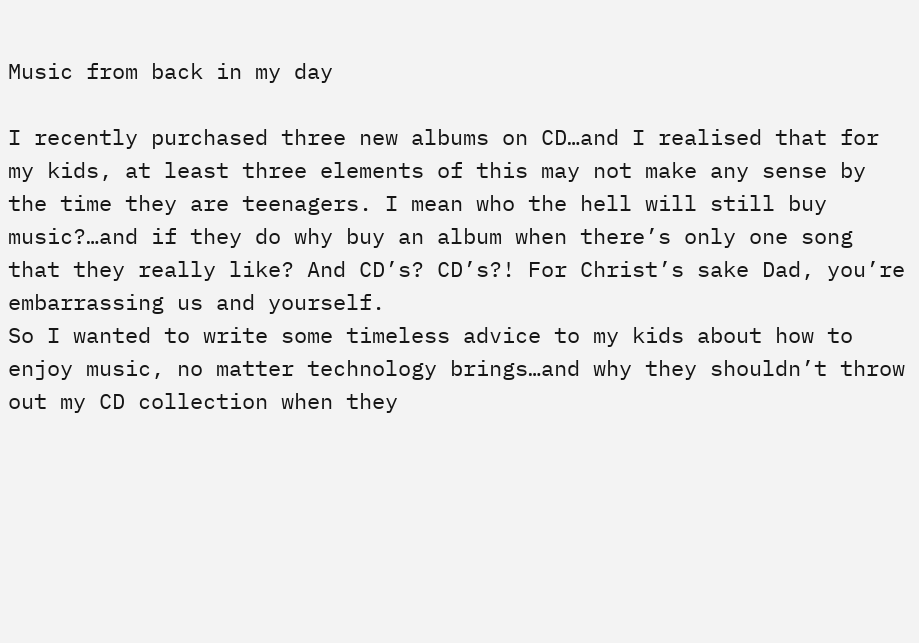Music from back in my day

I recently purchased three new albums on CD…and I realised that for my kids, at least three elements of this may not make any sense by the time they are teenagers. I mean who the hell will still buy music?…and if they do why buy an album when there’s only one song that they really like? And CD’s? CD’s?! For Christ’s sake Dad, you’re embarrassing us and yourself.
So I wanted to write some timeless advice to my kids about how to enjoy music, no matter technology brings…and why they shouldn’t throw out my CD collection when they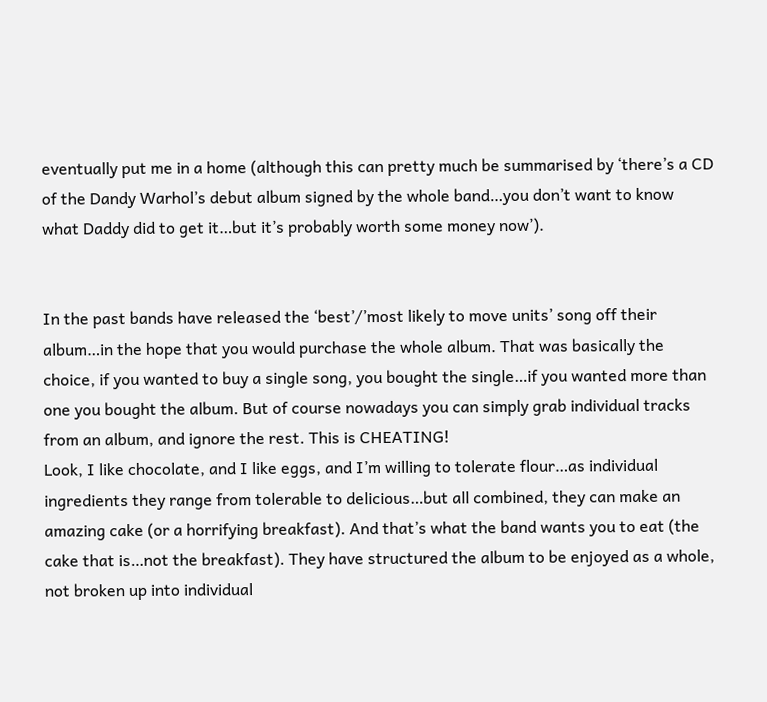eventually put me in a home (although this can pretty much be summarised by ‘there’s a CD of the Dandy Warhol’s debut album signed by the whole band…you don’t want to know what Daddy did to get it…but it’s probably worth some money now’).


In the past bands have released the ‘best’/’most likely to move units’ song off their album…in the hope that you would purchase the whole album. That was basically the choice, if you wanted to buy a single song, you bought the single…if you wanted more than one you bought the album. But of course nowadays you can simply grab individual tracks from an album, and ignore the rest. This is CHEATING!
Look, I like chocolate, and I like eggs, and I’m willing to tolerate flour…as individual ingredients they range from tolerable to delicious…but all combined, they can make an amazing cake (or a horrifying breakfast). And that’s what the band wants you to eat (the cake that is…not the breakfast). They have structured the album to be enjoyed as a whole, not broken up into individual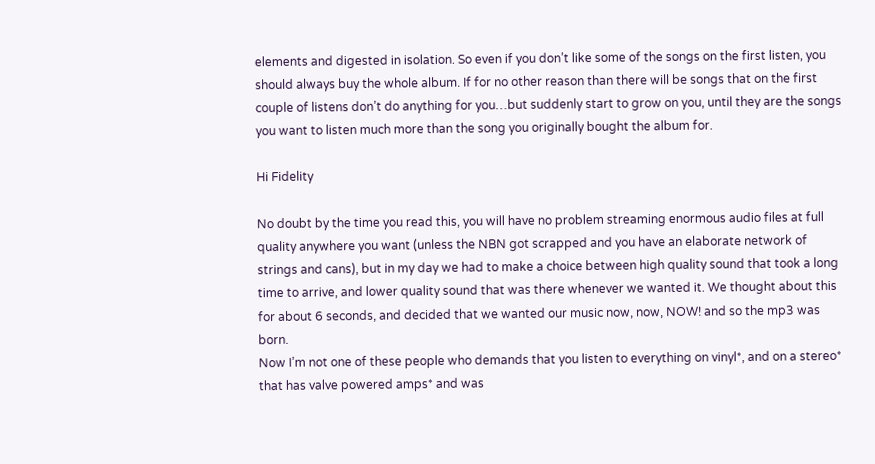elements and digested in isolation. So even if you don’t like some of the songs on the first listen, you should always buy the whole album. If for no other reason than there will be songs that on the first couple of listens don’t do anything for you…but suddenly start to grow on you, until they are the songs you want to listen much more than the song you originally bought the album for.

Hi Fidelity

No doubt by the time you read this, you will have no problem streaming enormous audio files at full quality anywhere you want (unless the NBN got scrapped and you have an elaborate network of strings and cans), but in my day we had to make a choice between high quality sound that took a long time to arrive, and lower quality sound that was there whenever we wanted it. We thought about this for about 6 seconds, and decided that we wanted our music now, now, NOW! and so the mp3 was born.
Now I’m not one of these people who demands that you listen to everything on vinyl*, and on a stereo* that has valve powered amps* and was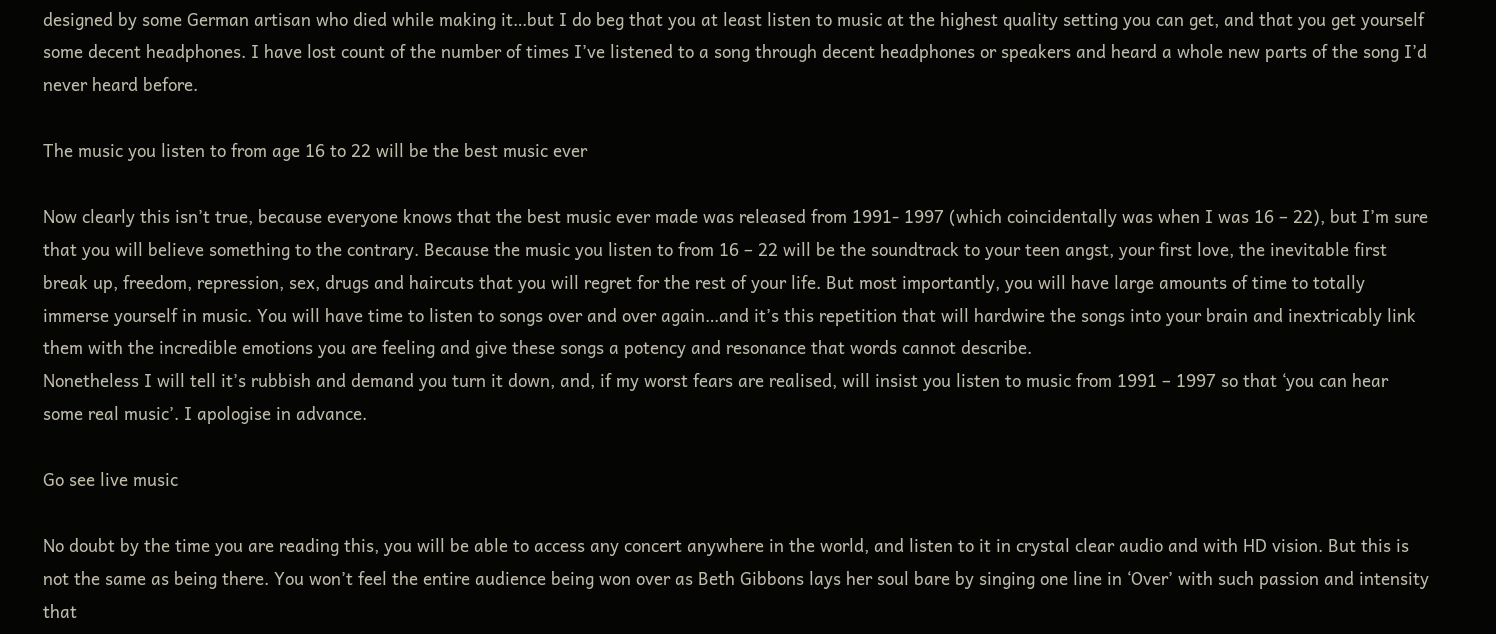designed by some German artisan who died while making it…but I do beg that you at least listen to music at the highest quality setting you can get, and that you get yourself some decent headphones. I have lost count of the number of times I’ve listened to a song through decent headphones or speakers and heard a whole new parts of the song I’d never heard before.

The music you listen to from age 16 to 22 will be the best music ever

Now clearly this isn’t true, because everyone knows that the best music ever made was released from 1991- 1997 (which coincidentally was when I was 16 – 22), but I’m sure that you will believe something to the contrary. Because the music you listen to from 16 – 22 will be the soundtrack to your teen angst, your first love, the inevitable first break up, freedom, repression, sex, drugs and haircuts that you will regret for the rest of your life. But most importantly, you will have large amounts of time to totally immerse yourself in music. You will have time to listen to songs over and over again…and it’s this repetition that will hardwire the songs into your brain and inextricably link them with the incredible emotions you are feeling and give these songs a potency and resonance that words cannot describe.
Nonetheless I will tell it’s rubbish and demand you turn it down, and, if my worst fears are realised, will insist you listen to music from 1991 – 1997 so that ‘you can hear some real music’. I apologise in advance.

Go see live music

No doubt by the time you are reading this, you will be able to access any concert anywhere in the world, and listen to it in crystal clear audio and with HD vision. But this is not the same as being there. You won’t feel the entire audience being won over as Beth Gibbons lays her soul bare by singing one line in ‘Over’ with such passion and intensity that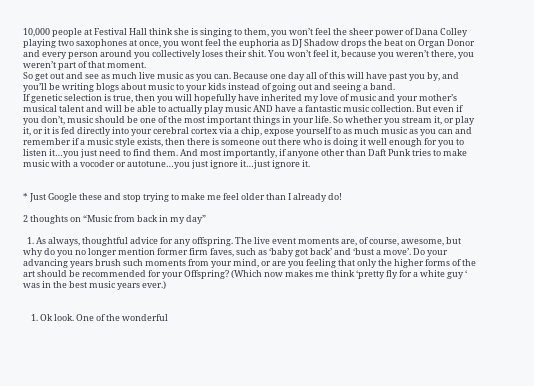10,000 people at Festival Hall think she is singing to them, you won’t feel the sheer power of Dana Colley playing two saxophones at once, you wont feel the euphoria as DJ Shadow drops the beat on Organ Donor and every person around you collectively loses their shit. You won’t feel it, because you weren’t there, you weren’t part of that moment.
So get out and see as much live music as you can. Because one day all of this will have past you by, and you’ll be writing blogs about music to your kids instead of going out and seeing a band.
If genetic selection is true, then you will hopefully have inherited my love of music and your mother’s musical talent and will be able to actually play music AND have a fantastic music collection. But even if you don’t, music should be one of the most important things in your life. So whether you stream it, or play it, or it is fed directly into your cerebral cortex via a chip, expose yourself to as much music as you can and remember if a music style exists, then there is someone out there who is doing it well enough for you to listen it…you just need to find them. And most importantly, if anyone other than Daft Punk tries to make music with a vocoder or autotune…you just ignore it…just ignore it.


* Just Google these and stop trying to make me feel older than I already do!

2 thoughts on “Music from back in my day”

  1. As always, thoughtful advice for any offspring. The live event moments are, of course, awesome, but why do you no longer mention former firm faves, such as ‘baby got back’ and ‘bust a move’. Do your advancing years brush such moments from your mind, or are you feeling that only the higher forms of the art should be recommended for your Offspring? (Which now makes me think ‘pretty fly for a white guy ‘ was in the best music years ever.)


    1. Ok look. One of the wonderful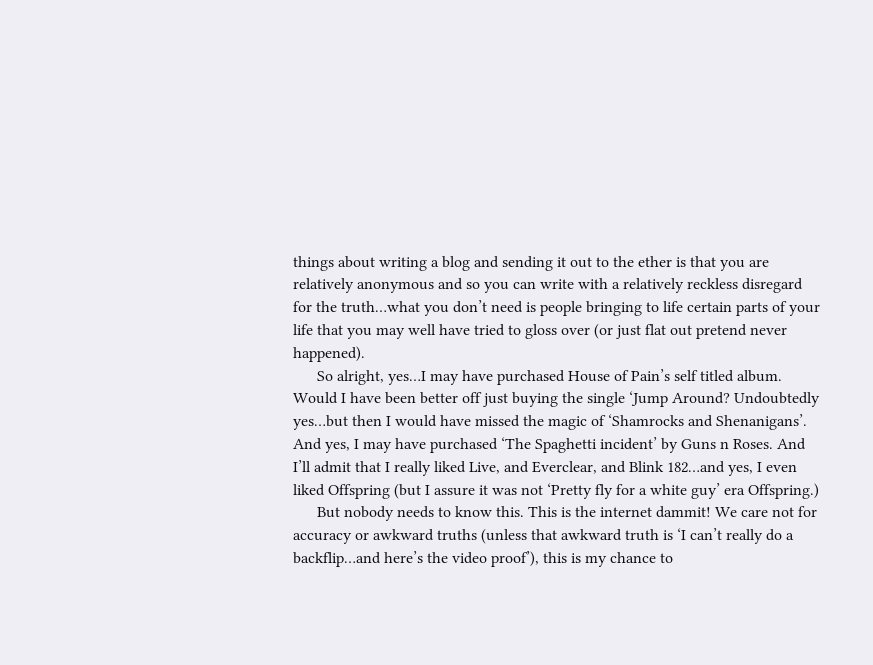things about writing a blog and sending it out to the ether is that you are relatively anonymous and so you can write with a relatively reckless disregard for the truth…what you don’t need is people bringing to life certain parts of your life that you may well have tried to gloss over (or just flat out pretend never happened).
      So alright, yes…I may have purchased House of Pain’s self titled album. Would I have been better off just buying the single ‘Jump Around? Undoubtedly yes…but then I would have missed the magic of ‘Shamrocks and Shenanigans’. And yes, I may have purchased ‘The Spaghetti incident’ by Guns n Roses. And I’ll admit that I really liked Live, and Everclear, and Blink 182…and yes, I even liked Offspring (but I assure it was not ‘Pretty fly for a white guy’ era Offspring.)
      But nobody needs to know this. This is the internet dammit! We care not for accuracy or awkward truths (unless that awkward truth is ‘I can’t really do a backflip…and here’s the video proof’), this is my chance to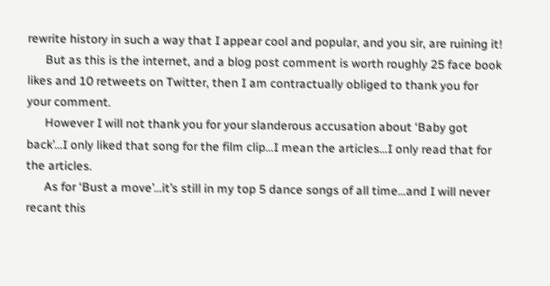rewrite history in such a way that I appear cool and popular, and you sir, are ruining it!
      But as this is the internet, and a blog post comment is worth roughly 25 face book likes and 10 retweets on Twitter, then I am contractually obliged to thank you for your comment.
      However I will not thank you for your slanderous accusation about ‘Baby got back’…I only liked that song for the film clip…I mean the articles…I only read that for the articles.
      As for ‘Bust a move’…it’s still in my top 5 dance songs of all time…and I will never recant this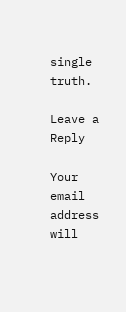single truth.

Leave a Reply

Your email address will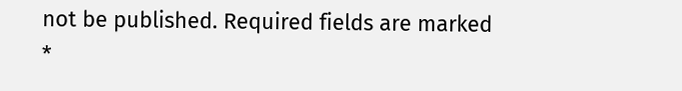not be published. Required fields are marked *